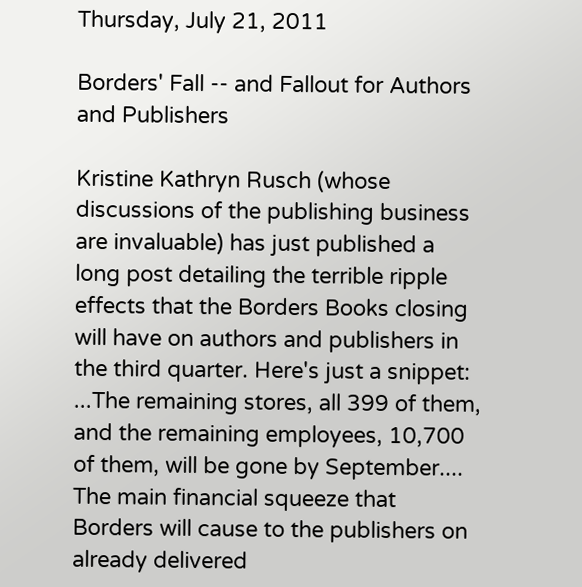Thursday, July 21, 2011

Borders' Fall -- and Fallout for Authors and Publishers

Kristine Kathryn Rusch (whose discussions of the publishing business are invaluable) has just published a long post detailing the terrible ripple effects that the Borders Books closing will have on authors and publishers in the third quarter. Here's just a snippet:
...The remaining stores, all 399 of them, and the remaining employees, 10,700 of them, will be gone by September.... The main financial squeeze that Borders will cause to the publishers on already delivered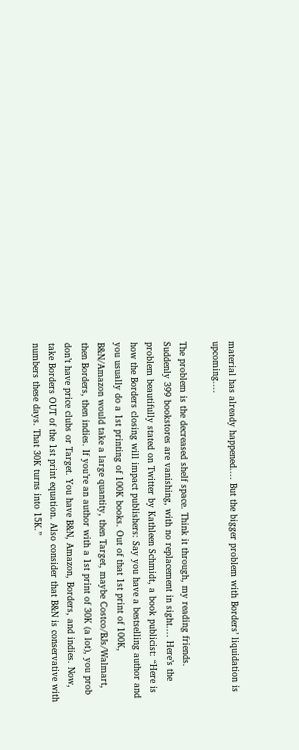material has already happened.... But the bigger problem with Borders’ liquidation is upcoming....

The problem is the decreased shelf space. Think it through, my reading friends. Suddenly 399 bookstores are vanishing, with no replacement in sight.... Here’s the problem beautifully stated on Twitter by Kathleen Schmidt, a book publicist: “Here is how the Borders closing will impact publishers: Say you have a bestselling author and you usually do a 1st printing of 100K books. Out of that 1st print of 100K, B&N/Amazon would take a large quantity, then Target, maybe Costco/BJs/Walmart, then Borders, then indies. If you’re an author with a 1st print of 30K (a lot), you prob don’t have price clubs or Target. You have B&N, Amazon, Borders, and indies. Now, take Borders OUT of the 1st print equation. Also consider that B&N is conservative with numbers these days. That 30K turns into 15K.”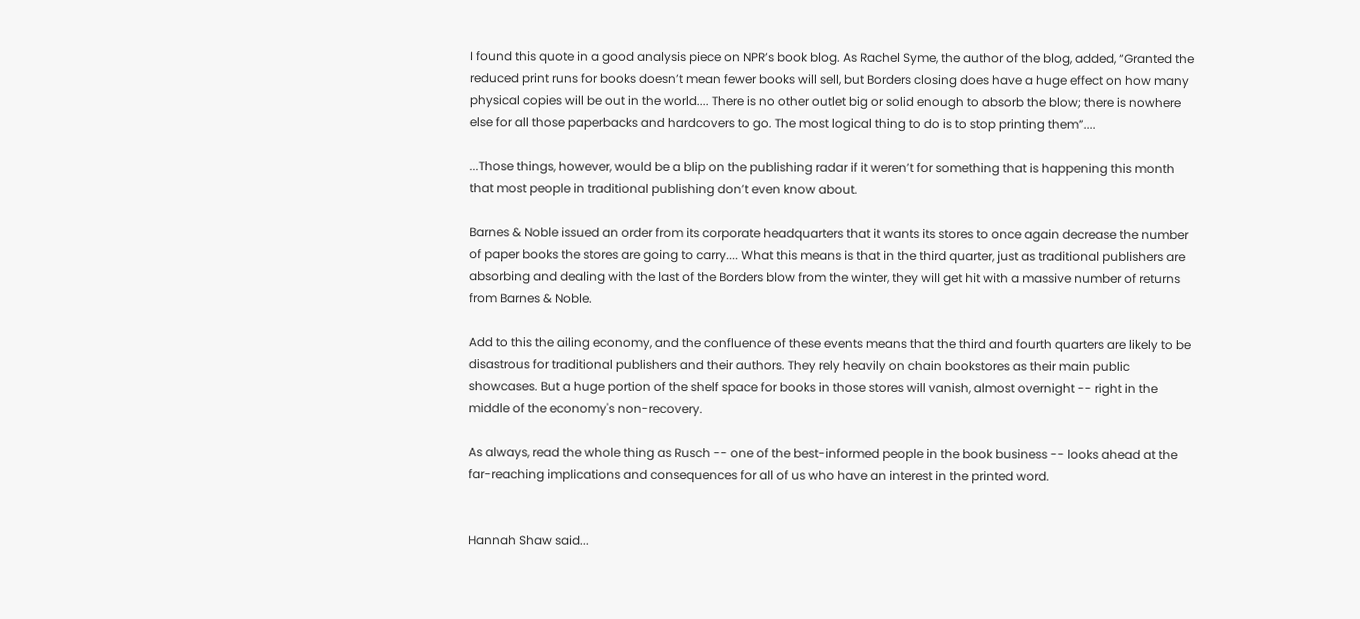I found this quote in a good analysis piece on NPR’s book blog. As Rachel Syme, the author of the blog, added, “Granted the reduced print runs for books doesn’t mean fewer books will sell, but Borders closing does have a huge effect on how many physical copies will be out in the world.... There is no other outlet big or solid enough to absorb the blow; there is nowhere else for all those paperbacks and hardcovers to go. The most logical thing to do is to stop printing them”....

...Those things, however, would be a blip on the publishing radar if it weren’t for something that is happening this month that most people in traditional publishing don’t even know about.

Barnes & Noble issued an order from its corporate headquarters that it wants its stores to once again decrease the number of paper books the stores are going to carry.... What this means is that in the third quarter, just as traditional publishers are absorbing and dealing with the last of the Borders blow from the winter, they will get hit with a massive number of returns from Barnes & Noble.

Add to this the ailing economy, and the confluence of these events means that the third and fourth quarters are likely to be disastrous for traditional publishers and their authors. They rely heavily on chain bookstores as their main public showcases. But a huge portion of the shelf space for books in those stores will vanish, almost overnight -- right in the middle of the economy's non-recovery.

As always, read the whole thing as Rusch -- one of the best-informed people in the book business -- looks ahead at the far-reaching implications and consequences for all of us who have an interest in the printed word.


Hannah Shaw said...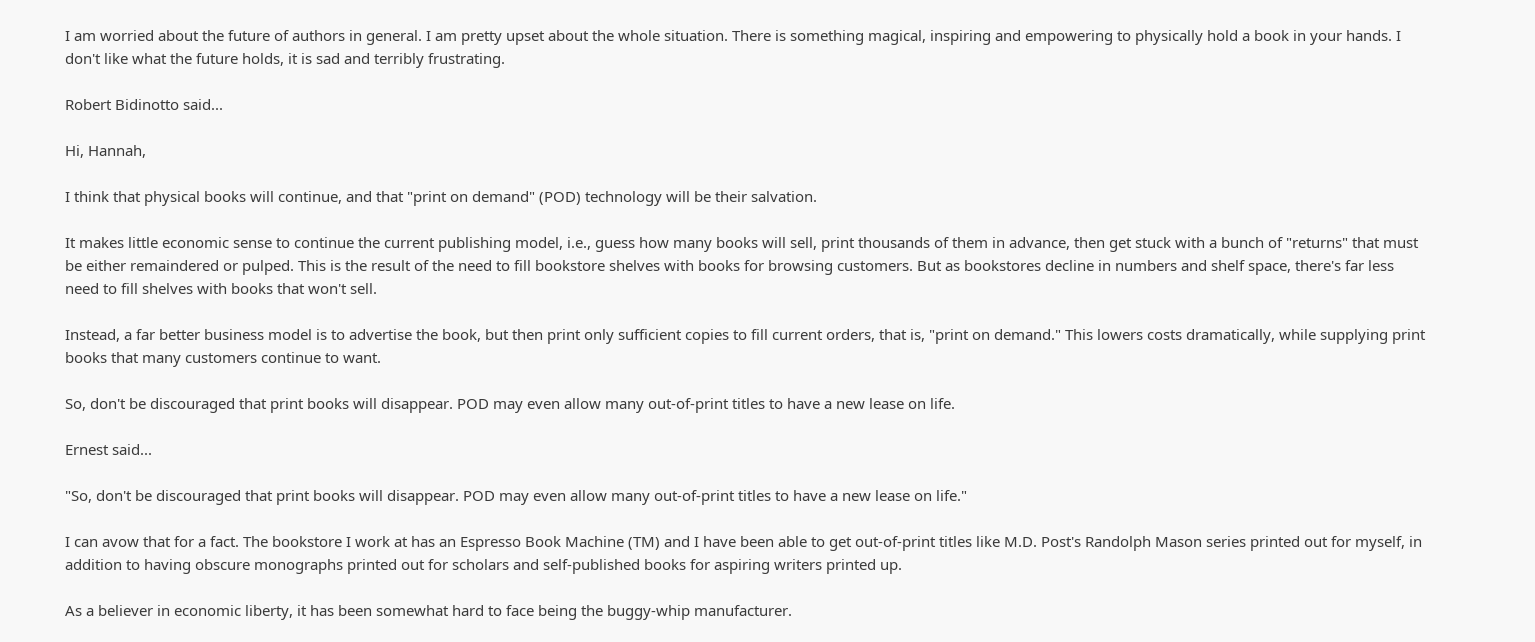I am worried about the future of authors in general. I am pretty upset about the whole situation. There is something magical, inspiring and empowering to physically hold a book in your hands. I don't like what the future holds, it is sad and terribly frustrating.

Robert Bidinotto said...

Hi, Hannah,

I think that physical books will continue, and that "print on demand" (POD) technology will be their salvation.

It makes little economic sense to continue the current publishing model, i.e., guess how many books will sell, print thousands of them in advance, then get stuck with a bunch of "returns" that must be either remaindered or pulped. This is the result of the need to fill bookstore shelves with books for browsing customers. But as bookstores decline in numbers and shelf space, there's far less need to fill shelves with books that won't sell.

Instead, a far better business model is to advertise the book, but then print only sufficient copies to fill current orders, that is, "print on demand." This lowers costs dramatically, while supplying print books that many customers continue to want.

So, don't be discouraged that print books will disappear. POD may even allow many out-of-print titles to have a new lease on life.

Ernest said...

"So, don't be discouraged that print books will disappear. POD may even allow many out-of-print titles to have a new lease on life."

I can avow that for a fact. The bookstore I work at has an Espresso Book Machine (TM) and I have been able to get out-of-print titles like M.D. Post's Randolph Mason series printed out for myself, in addition to having obscure monographs printed out for scholars and self-published books for aspiring writers printed up.

As a believer in economic liberty, it has been somewhat hard to face being the buggy-whip manufacturer.